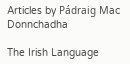Articles by Pádraig Mac Donnchadha

The Irish Language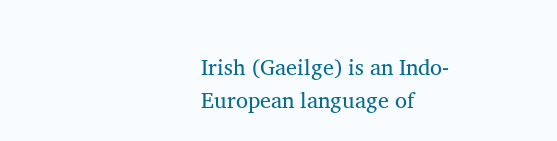Irish (Gaeilge) is an Indo-European language of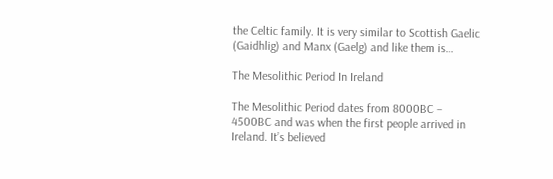the Celtic family. It is very similar to Scottish Gaelic (Gaidhlig) and Manx (Gaelg) and like them is…

The Mesolithic Period In Ireland

The Mesolithic Period dates from 8000BC – 4500BC and was when the first people arrived in Ireland. It’s believed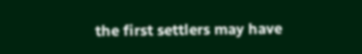the first settlers may have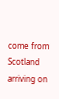come from Scotland arriving on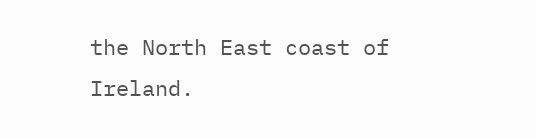the North East coast of Ireland.